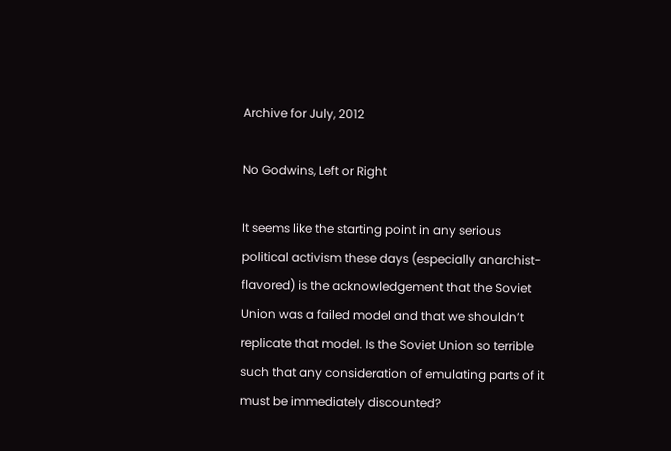Archive for July, 2012

No Godwins, Left or Right

It seems like the starting point in any serious political activism these days (especially anarchist-flavored) is the acknowledgement that the Soviet Union was a failed model and that we shouldn’t replicate that model. Is the Soviet Union so terrible such that any consideration of emulating parts of it must be immediately discounted?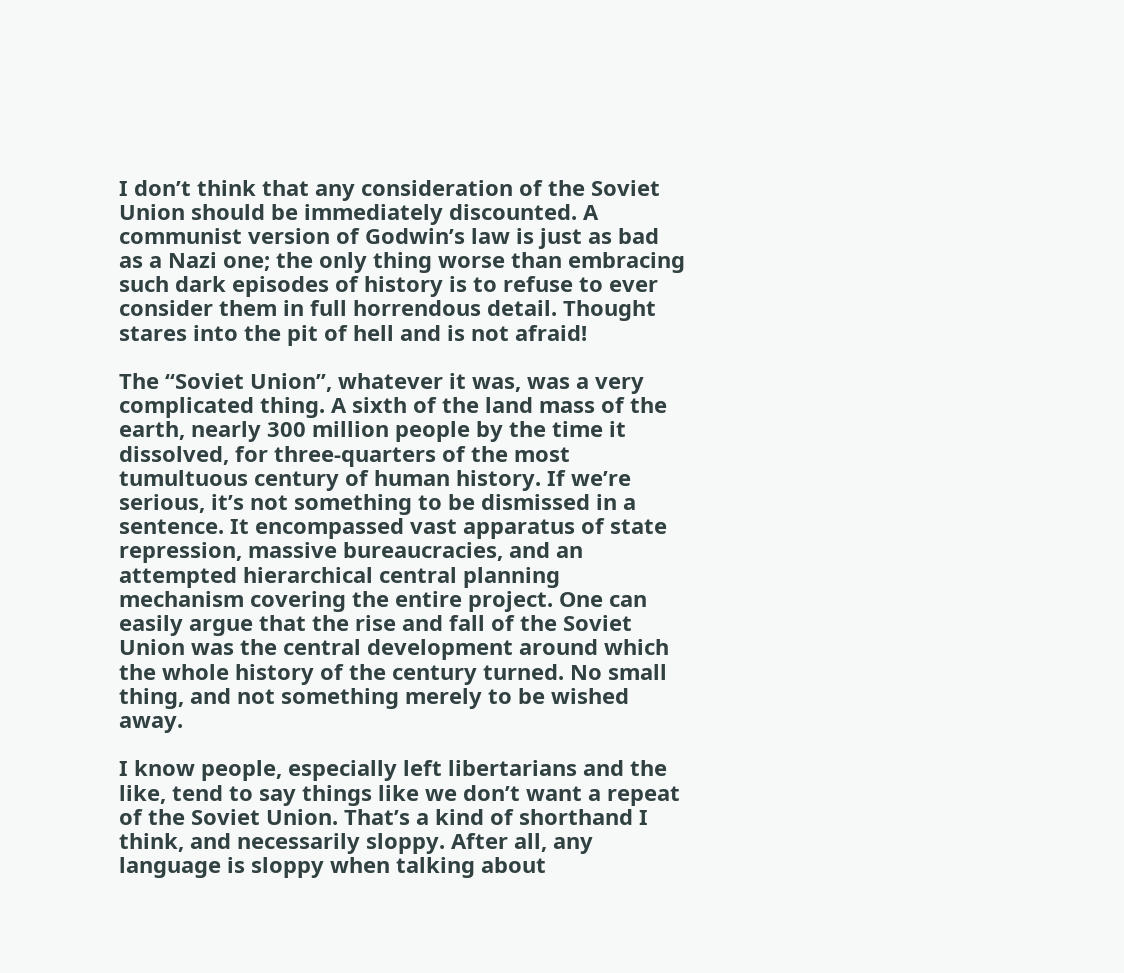I don’t think that any consideration of the Soviet Union should be immediately discounted. A communist version of Godwin’s law is just as bad as a Nazi one; the only thing worse than embracing such dark episodes of history is to refuse to ever consider them in full horrendous detail. Thought stares into the pit of hell and is not afraid!

The “Soviet Union”, whatever it was, was a very complicated thing. A sixth of the land mass of the earth, nearly 300 million people by the time it dissolved, for three-quarters of the most tumultuous century of human history. If we’re serious, it’s not something to be dismissed in a sentence. It encompassed vast apparatus of state repression, massive bureaucracies, and an attempted hierarchical central planning mechanism covering the entire project. One can easily argue that the rise and fall of the Soviet Union was the central development around which the whole history of the century turned. No small thing, and not something merely to be wished away.

I know people, especially left libertarians and the like, tend to say things like we don’t want a repeat of the Soviet Union. That’s a kind of shorthand I think, and necessarily sloppy. After all, any language is sloppy when talking about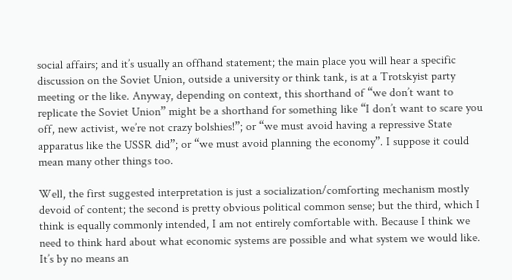social affairs; and it’s usually an offhand statement; the main place you will hear a specific discussion on the Soviet Union, outside a university or think tank, is at a Trotskyist party meeting or the like. Anyway, depending on context, this shorthand of “we don’t want to replicate the Soviet Union” might be a shorthand for something like “I don’t want to scare you off, new activist, we’re not crazy bolshies!”; or “we must avoid having a repressive State apparatus like the USSR did”; or “we must avoid planning the economy”. I suppose it could mean many other things too.

Well, the first suggested interpretation is just a socialization/comforting mechanism mostly devoid of content; the second is pretty obvious political common sense; but the third, which I think is equally commonly intended, I am not entirely comfortable with. Because I think we need to think hard about what economic systems are possible and what system we would like. It’s by no means an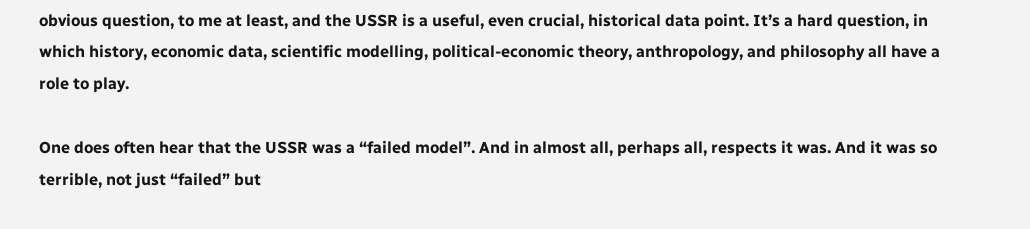obvious question, to me at least, and the USSR is a useful, even crucial, historical data point. It’s a hard question, in which history, economic data, scientific modelling, political-economic theory, anthropology, and philosophy all have a role to play.

One does often hear that the USSR was a “failed model”. And in almost all, perhaps all, respects it was. And it was so terrible, not just “failed” but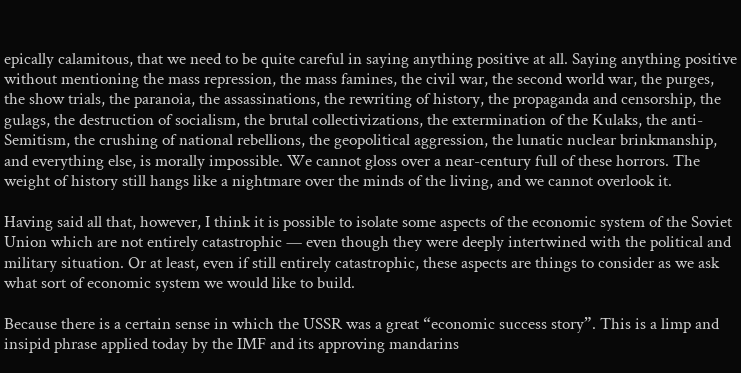epically calamitous, that we need to be quite careful in saying anything positive at all. Saying anything positive without mentioning the mass repression, the mass famines, the civil war, the second world war, the purges, the show trials, the paranoia, the assassinations, the rewriting of history, the propaganda and censorship, the gulags, the destruction of socialism, the brutal collectivizations, the extermination of the Kulaks, the anti-Semitism, the crushing of national rebellions, the geopolitical aggression, the lunatic nuclear brinkmanship, and everything else, is morally impossible. We cannot gloss over a near-century full of these horrors. The weight of history still hangs like a nightmare over the minds of the living, and we cannot overlook it.

Having said all that, however, I think it is possible to isolate some aspects of the economic system of the Soviet Union which are not entirely catastrophic — even though they were deeply intertwined with the political and military situation. Or at least, even if still entirely catastrophic, these aspects are things to consider as we ask what sort of economic system we would like to build.

Because there is a certain sense in which the USSR was a great “economic success story”. This is a limp and insipid phrase applied today by the IMF and its approving mandarins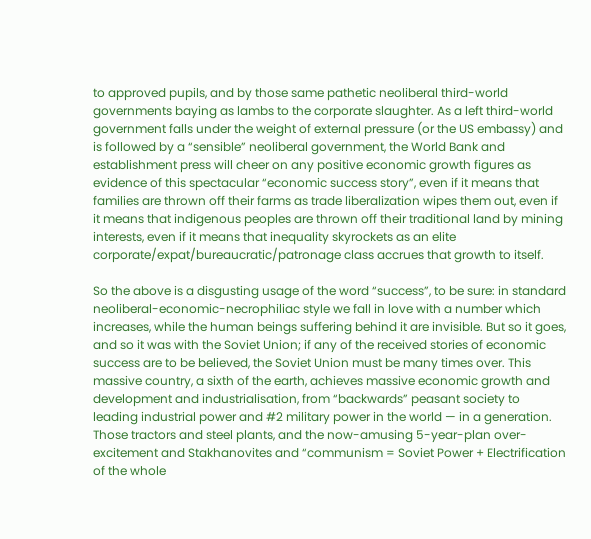to approved pupils, and by those same pathetic neoliberal third-world governments baying as lambs to the corporate slaughter. As a left third-world government falls under the weight of external pressure (or the US embassy) and is followed by a “sensible” neoliberal government, the World Bank and establishment press will cheer on any positive economic growth figures as evidence of this spectacular “economic success story”, even if it means that families are thrown off their farms as trade liberalization wipes them out, even if it means that indigenous peoples are thrown off their traditional land by mining interests, even if it means that inequality skyrockets as an elite corporate/expat/bureaucratic/patronage class accrues that growth to itself.

So the above is a disgusting usage of the word “success”, to be sure: in standard neoliberal-economic-necrophiliac style we fall in love with a number which increases, while the human beings suffering behind it are invisible. But so it goes, and so it was with the Soviet Union; if any of the received stories of economic success are to be believed, the Soviet Union must be many times over. This massive country, a sixth of the earth, achieves massive economic growth and development and industrialisation, from “backwards” peasant society to leading industrial power and #2 military power in the world — in a generation. Those tractors and steel plants, and the now-amusing 5-year-plan over-excitement and Stakhanovites and “communism = Soviet Power + Electrification of the whole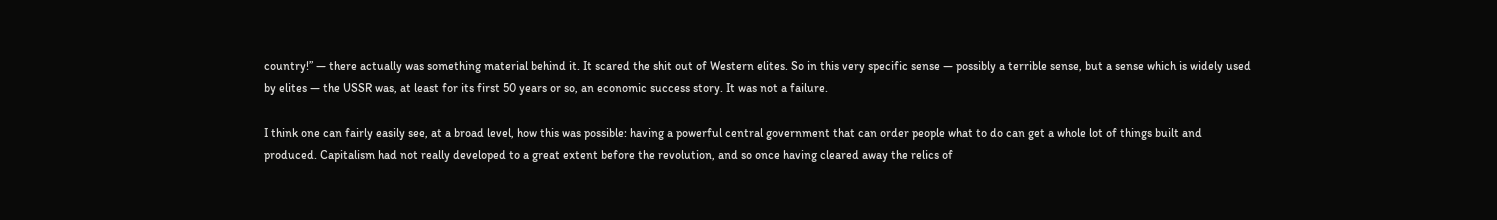country!” — there actually was something material behind it. It scared the shit out of Western elites. So in this very specific sense — possibly a terrible sense, but a sense which is widely used by elites — the USSR was, at least for its first 50 years or so, an economic success story. It was not a failure.

I think one can fairly easily see, at a broad level, how this was possible: having a powerful central government that can order people what to do can get a whole lot of things built and produced. Capitalism had not really developed to a great extent before the revolution, and so once having cleared away the relics of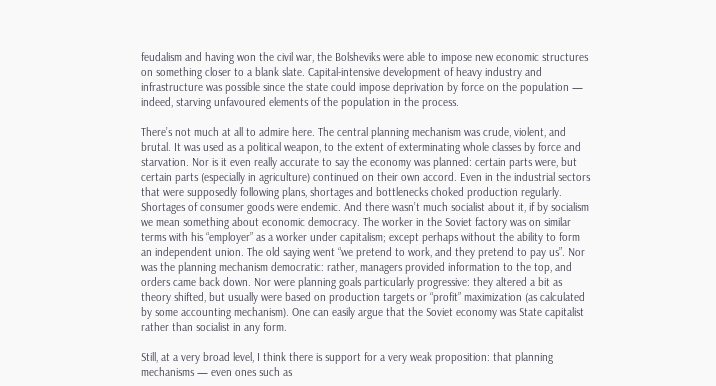feudalism and having won the civil war, the Bolsheviks were able to impose new economic structures on something closer to a blank slate. Capital-intensive development of heavy industry and infrastructure was possible since the state could impose deprivation by force on the population — indeed, starving unfavoured elements of the population in the process.

There’s not much at all to admire here. The central planning mechanism was crude, violent, and brutal. It was used as a political weapon, to the extent of exterminating whole classes by force and starvation. Nor is it even really accurate to say the economy was planned: certain parts were, but certain parts (especially in agriculture) continued on their own accord. Even in the industrial sectors that were supposedly following plans, shortages and bottlenecks choked production regularly. Shortages of consumer goods were endemic. And there wasn’t much socialist about it, if by socialism we mean something about economic democracy. The worker in the Soviet factory was on similar terms with his “employer” as a worker under capitalism; except perhaps without the ability to form an independent union. The old saying went “we pretend to work, and they pretend to pay us”. Nor was the planning mechanism democratic: rather, managers provided information to the top, and orders came back down. Nor were planning goals particularly progressive: they altered a bit as theory shifted, but usually were based on production targets or “profit” maximization (as calculated by some accounting mechanism). One can easily argue that the Soviet economy was State capitalist rather than socialist in any form.

Still, at a very broad level, I think there is support for a very weak proposition: that planning mechanisms — even ones such as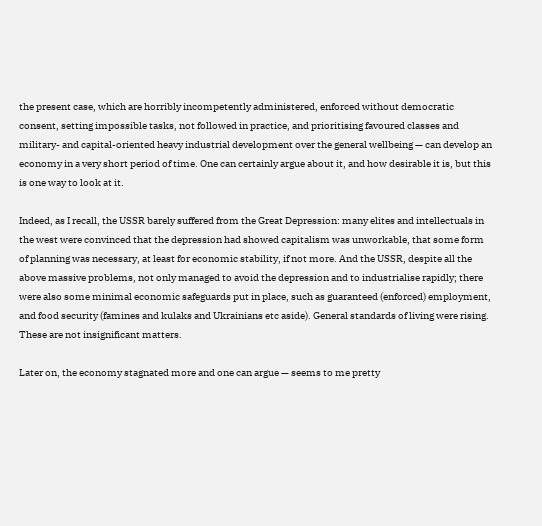the present case, which are horribly incompetently administered, enforced without democratic consent, setting impossible tasks, not followed in practice, and prioritising favoured classes and military- and capital-oriented heavy industrial development over the general wellbeing — can develop an economy in a very short period of time. One can certainly argue about it, and how desirable it is, but this is one way to look at it.

Indeed, as I recall, the USSR barely suffered from the Great Depression: many elites and intellectuals in the west were convinced that the depression had showed capitalism was unworkable, that some form of planning was necessary, at least for economic stability, if not more. And the USSR, despite all the above massive problems, not only managed to avoid the depression and to industrialise rapidly; there were also some minimal economic safeguards put in place, such as guaranteed (enforced) employment, and food security (famines and kulaks and Ukrainians etc aside). General standards of living were rising. These are not insignificant matters.

Later on, the economy stagnated more and one can argue — seems to me pretty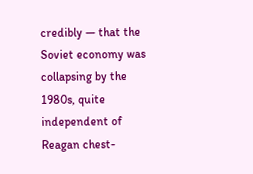credibly — that the Soviet economy was collapsing by the 1980s, quite independent of Reagan chest-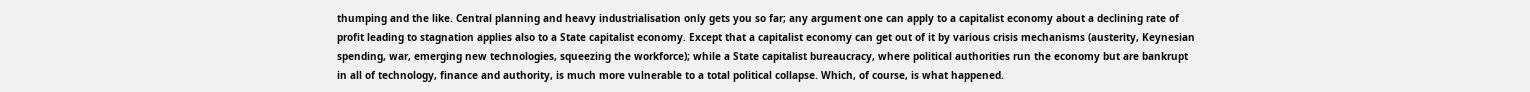thumping and the like. Central planning and heavy industrialisation only gets you so far; any argument one can apply to a capitalist economy about a declining rate of profit leading to stagnation applies also to a State capitalist economy. Except that a capitalist economy can get out of it by various crisis mechanisms (austerity, Keynesian spending, war, emerging new technologies, squeezing the workforce); while a State capitalist bureaucracy, where political authorities run the economy but are bankrupt in all of technology, finance and authority, is much more vulnerable to a total political collapse. Which, of course, is what happened.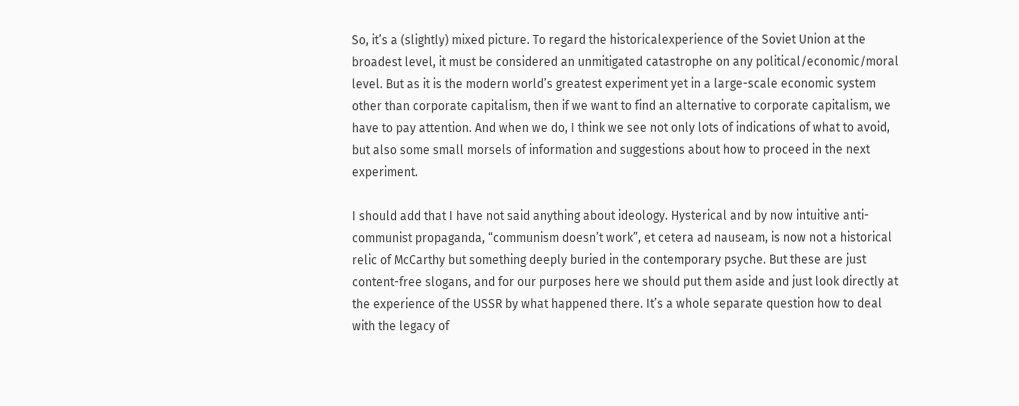So, it’s a (slightly) mixed picture. To regard the historicalexperience of the Soviet Union at the broadest level, it must be considered an unmitigated catastrophe on any political/economic/moral level. But as it is the modern world’s greatest experiment yet in a large-scale economic system other than corporate capitalism, then if we want to find an alternative to corporate capitalism, we have to pay attention. And when we do, I think we see not only lots of indications of what to avoid, but also some small morsels of information and suggestions about how to proceed in the next experiment.

I should add that I have not said anything about ideology. Hysterical and by now intuitive anti-communist propaganda, “communism doesn’t work”, et cetera ad nauseam, is now not a historical relic of McCarthy but something deeply buried in the contemporary psyche. But these are just content-free slogans, and for our purposes here we should put them aside and just look directly at the experience of the USSR by what happened there. It’s a whole separate question how to deal with the legacy of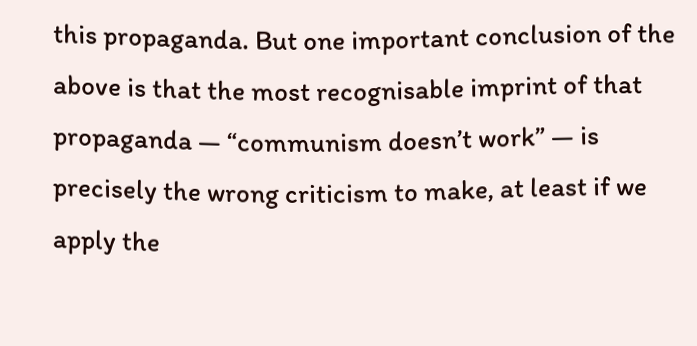this propaganda. But one important conclusion of the above is that the most recognisable imprint of that propaganda — “communism doesn’t work” — is precisely the wrong criticism to make, at least if we apply the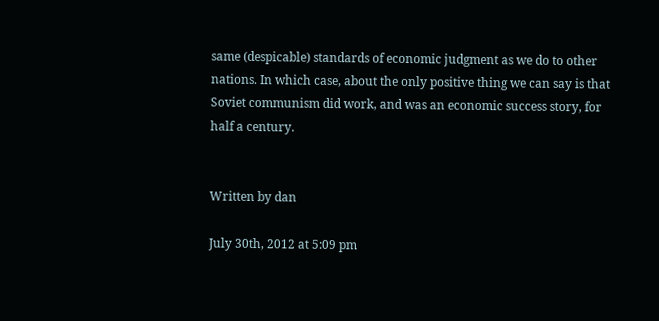same (despicable) standards of economic judgment as we do to other nations. In which case, about the only positive thing we can say is that Soviet communism did work, and was an economic success story, for half a century.


Written by dan

July 30th, 2012 at 5:09 pm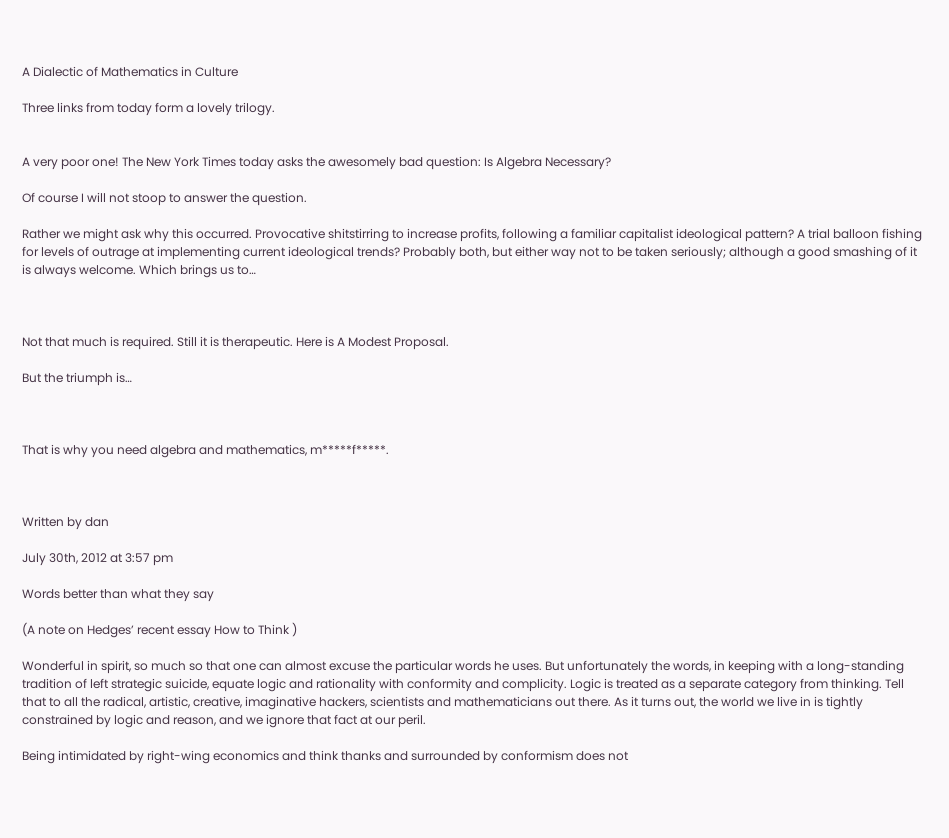A Dialectic of Mathematics in Culture

Three links from today form a lovely trilogy.


A very poor one! The New York Times today asks the awesomely bad question: Is Algebra Necessary?

Of course I will not stoop to answer the question.

Rather we might ask why this occurred. Provocative shitstirring to increase profits, following a familiar capitalist ideological pattern? A trial balloon fishing for levels of outrage at implementing current ideological trends? Probably both, but either way not to be taken seriously; although a good smashing of it is always welcome. Which brings us to…



Not that much is required. Still it is therapeutic. Here is A Modest Proposal.

But the triumph is…



That is why you need algebra and mathematics, m*****f*****.



Written by dan

July 30th, 2012 at 3:57 pm

Words better than what they say

(A note on Hedges’ recent essay How to Think )

Wonderful in spirit, so much so that one can almost excuse the particular words he uses. But unfortunately the words, in keeping with a long-standing tradition of left strategic suicide, equate logic and rationality with conformity and complicity. Logic is treated as a separate category from thinking. Tell that to all the radical, artistic, creative, imaginative hackers, scientists and mathematicians out there. As it turns out, the world we live in is tightly constrained by logic and reason, and we ignore that fact at our peril.

Being intimidated by right-wing economics and think thanks and surrounded by conformism does not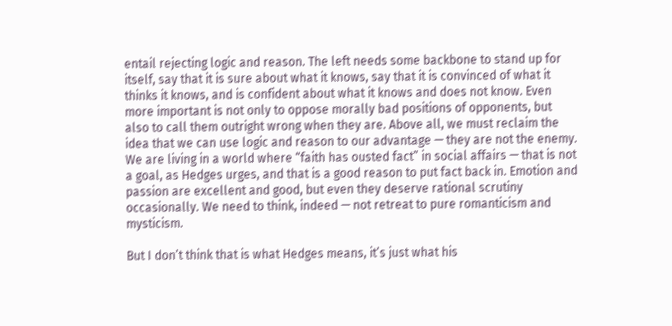entail rejecting logic and reason. The left needs some backbone to stand up for itself, say that it is sure about what it knows, say that it is convinced of what it thinks it knows, and is confident about what it knows and does not know. Even more important is not only to oppose morally bad positions of opponents, but also to call them outright wrong when they are. Above all, we must reclaim the idea that we can use logic and reason to our advantage — they are not the enemy. We are living in a world where “faith has ousted fact” in social affairs — that is not a goal, as Hedges urges, and that is a good reason to put fact back in. Emotion and passion are excellent and good, but even they deserve rational scrutiny occasionally. We need to think, indeed — not retreat to pure romanticism and mysticism.

But I don’t think that is what Hedges means, it’s just what his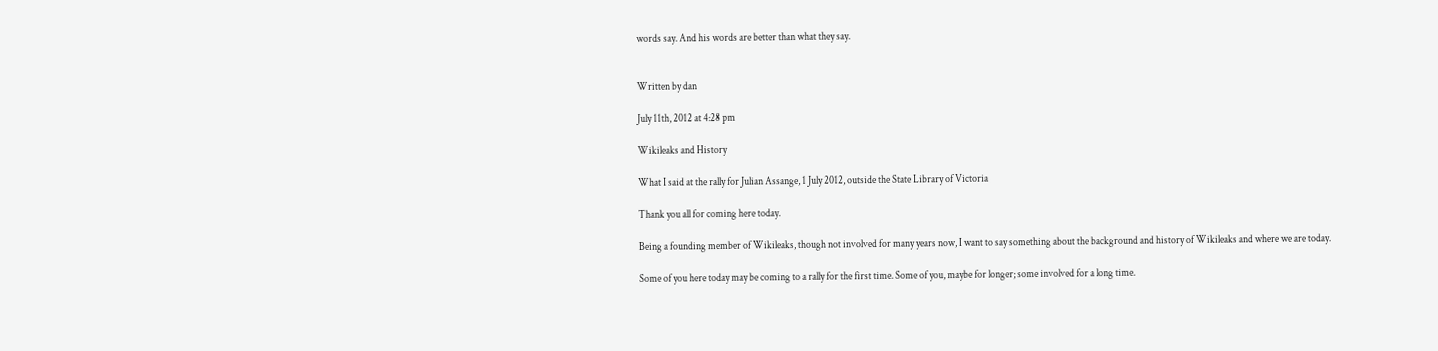words say. And his words are better than what they say.


Written by dan

July 11th, 2012 at 4:28 pm

Wikileaks and History

What I said at the rally for Julian Assange, 1 July 2012, outside the State Library of Victoria

Thank you all for coming here today.

Being a founding member of Wikileaks, though not involved for many years now, I want to say something about the background and history of Wikileaks and where we are today.

Some of you here today may be coming to a rally for the first time. Some of you, maybe for longer; some involved for a long time.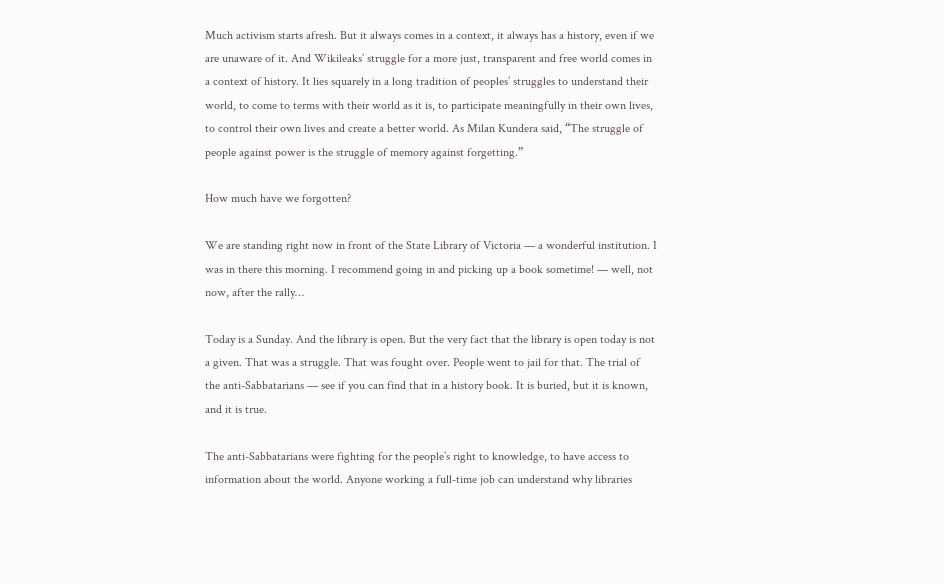Much activism starts afresh. But it always comes in a context, it always has a history, even if we are unaware of it. And Wikileaks’ struggle for a more just, transparent and free world comes in a context of history. It lies squarely in a long tradition of peoples’ struggles to understand their world, to come to terms with their world as it is, to participate meaningfully in their own lives, to control their own lives and create a better world. As Milan Kundera said, “The struggle of people against power is the struggle of memory against forgetting.”

How much have we forgotten?

We are standing right now in front of the State Library of Victoria — a wonderful institution. I was in there this morning. I recommend going in and picking up a book sometime! — well, not now, after the rally…

Today is a Sunday. And the library is open. But the very fact that the library is open today is not a given. That was a struggle. That was fought over. People went to jail for that. The trial of the anti-Sabbatarians — see if you can find that in a history book. It is buried, but it is known, and it is true.

The anti-Sabbatarians were fighting for the people’s right to knowledge, to have access to information about the world. Anyone working a full-time job can understand why libraries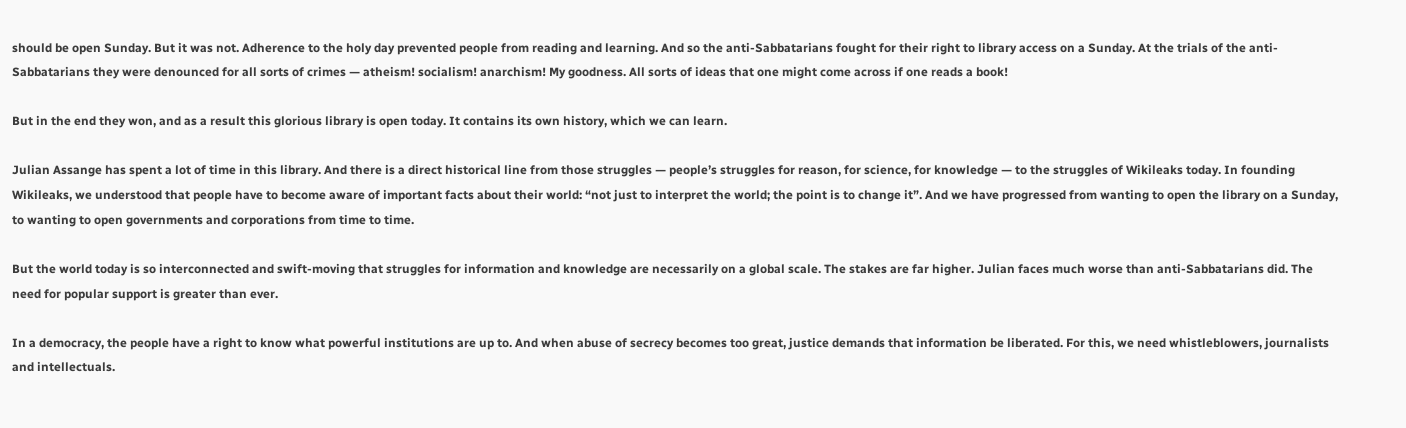should be open Sunday. But it was not. Adherence to the holy day prevented people from reading and learning. And so the anti-Sabbatarians fought for their right to library access on a Sunday. At the trials of the anti-Sabbatarians they were denounced for all sorts of crimes — atheism! socialism! anarchism! My goodness. All sorts of ideas that one might come across if one reads a book!

But in the end they won, and as a result this glorious library is open today. It contains its own history, which we can learn.

Julian Assange has spent a lot of time in this library. And there is a direct historical line from those struggles — people’s struggles for reason, for science, for knowledge — to the struggles of Wikileaks today. In founding Wikileaks, we understood that people have to become aware of important facts about their world: “not just to interpret the world; the point is to change it”. And we have progressed from wanting to open the library on a Sunday, to wanting to open governments and corporations from time to time.

But the world today is so interconnected and swift-moving that struggles for information and knowledge are necessarily on a global scale. The stakes are far higher. Julian faces much worse than anti-Sabbatarians did. The need for popular support is greater than ever.

In a democracy, the people have a right to know what powerful institutions are up to. And when abuse of secrecy becomes too great, justice demands that information be liberated. For this, we need whistleblowers, journalists and intellectuals.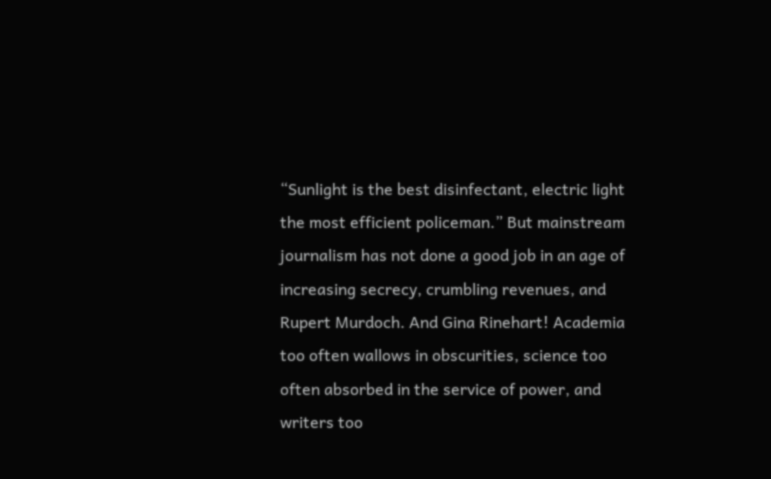“Sunlight is the best disinfectant, electric light the most efficient policeman.” But mainstream journalism has not done a good job in an age of increasing secrecy, crumbling revenues, and Rupert Murdoch. And Gina Rinehart! Academia too often wallows in obscurities, science too often absorbed in the service of power, and writers too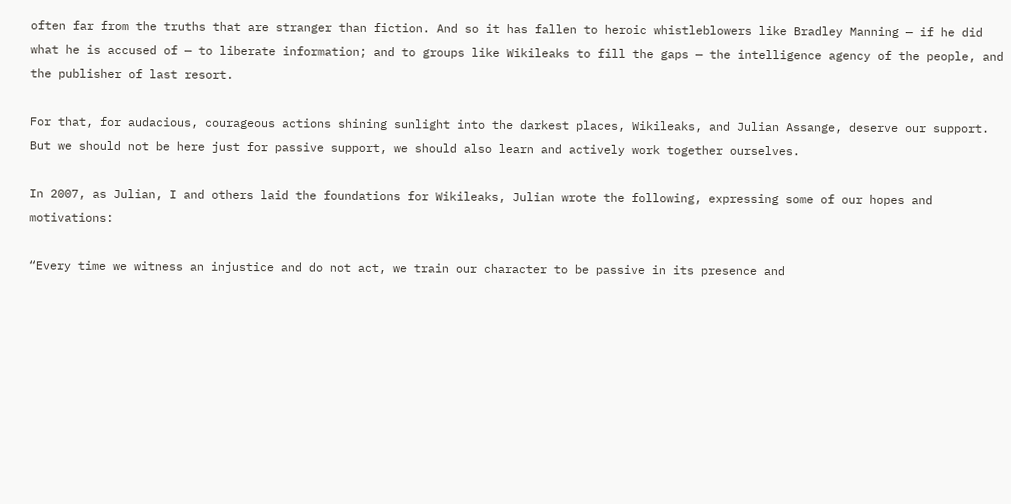often far from the truths that are stranger than fiction. And so it has fallen to heroic whistleblowers like Bradley Manning — if he did what he is accused of — to liberate information; and to groups like Wikileaks to fill the gaps — the intelligence agency of the people, and the publisher of last resort.

For that, for audacious, courageous actions shining sunlight into the darkest places, Wikileaks, and Julian Assange, deserve our support. But we should not be here just for passive support, we should also learn and actively work together ourselves.

In 2007, as Julian, I and others laid the foundations for Wikileaks, Julian wrote the following, expressing some of our hopes and motivations:

“Every time we witness an injustice and do not act, we train our character to be passive in its presence and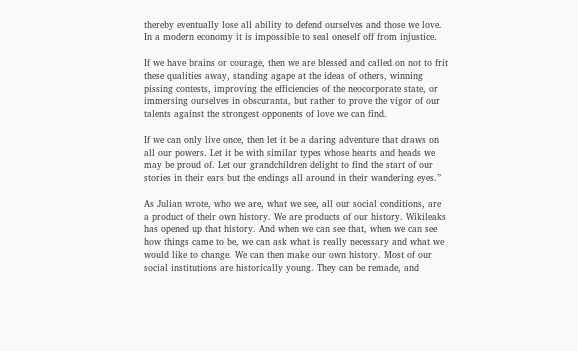thereby eventually lose all ability to defend ourselves and those we love. In a modern economy it is impossible to seal oneself off from injustice.

If we have brains or courage, then we are blessed and called on not to frit these qualities away, standing agape at the ideas of others, winning pissing contests, improving the efficiencies of the neocorporate state, or immersing ourselves in obscuranta, but rather to prove the vigor of our talents against the strongest opponents of love we can find.

If we can only live once, then let it be a daring adventure that draws on all our powers. Let it be with similar types whose hearts and heads we may be proud of. Let our grandchildren delight to find the start of our stories in their ears but the endings all around in their wandering eyes.”

As Julian wrote, who we are, what we see, all our social conditions, are a product of their own history. We are products of our history. Wikileaks has opened up that history. And when we can see that, when we can see how things came to be, we can ask what is really necessary and what we would like to change. We can then make our own history. Most of our social institutions are historically young. They can be remade, and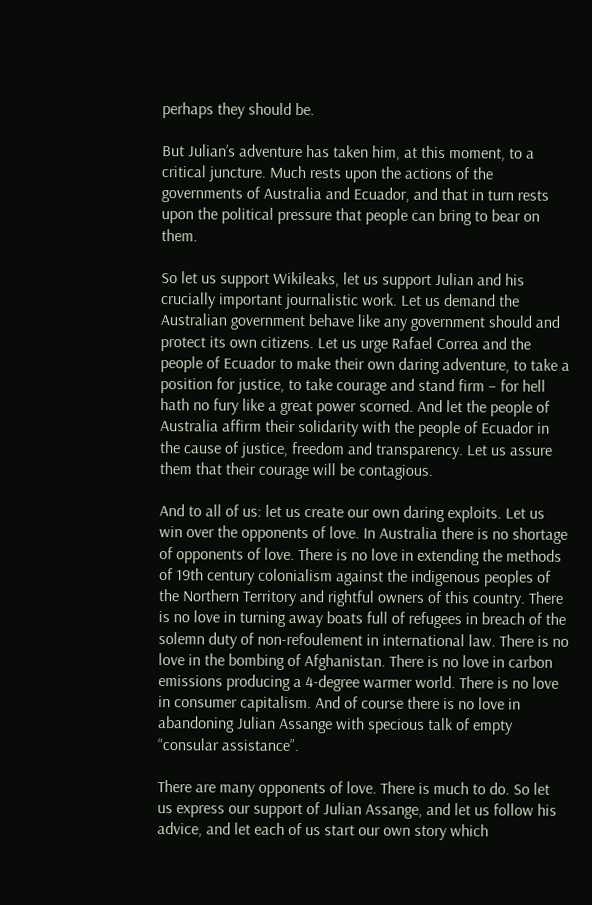perhaps they should be.

But Julian’s adventure has taken him, at this moment, to a critical juncture. Much rests upon the actions of the governments of Australia and Ecuador, and that in turn rests upon the political pressure that people can bring to bear on them.

So let us support Wikileaks, let us support Julian and his crucially important journalistic work. Let us demand the Australian government behave like any government should and protect its own citizens. Let us urge Rafael Correa and the people of Ecuador to make their own daring adventure, to take a position for justice, to take courage and stand firm – for hell hath no fury like a great power scorned. And let the people of Australia affirm their solidarity with the people of Ecuador in the cause of justice, freedom and transparency. Let us assure them that their courage will be contagious.

And to all of us: let us create our own daring exploits. Let us win over the opponents of love. In Australia there is no shortage of opponents of love. There is no love in extending the methods of 19th century colonialism against the indigenous peoples of the Northern Territory and rightful owners of this country. There is no love in turning away boats full of refugees in breach of the solemn duty of non-refoulement in international law. There is no love in the bombing of Afghanistan. There is no love in carbon emissions producing a 4-degree warmer world. There is no love in consumer capitalism. And of course there is no love in abandoning Julian Assange with specious talk of empty “consular assistance”.

There are many opponents of love. There is much to do. So let us express our support of Julian Assange, and let us follow his advice, and let each of us start our own story which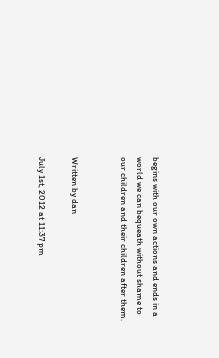begins with our own actions and ends in a world we can bequeath without shame to our children and their children after them.


Written by dan

July 1st, 2012 at 11:37 pm